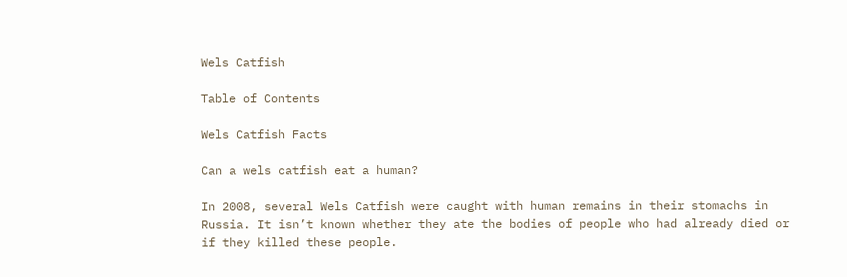Wels Catfish

Table of Contents

Wels Catfish Facts

Can a wels catfish eat a human?

In 2008, several Wels Catfish were caught with human remains in their stomachs in Russia. It isn’t known whether they ate the bodies of people who had already died or if they killed these people.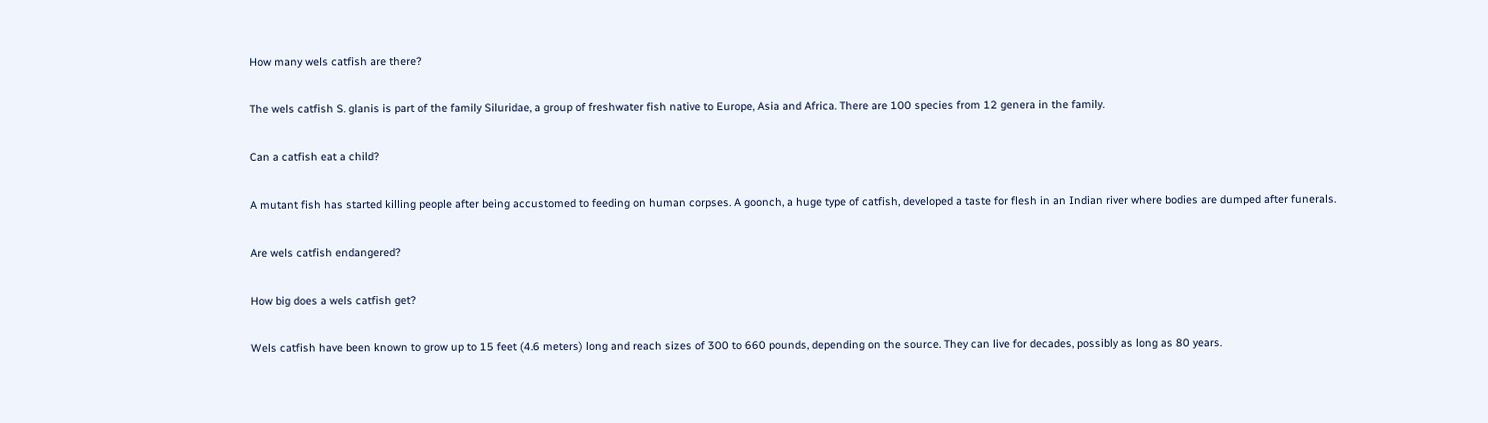How many wels catfish are there?

The wels catfish S. glanis is part of the family Siluridae, a group of freshwater fish native to Europe, Asia and Africa. There are 100 species from 12 genera in the family.

Can a catfish eat a child?

A mutant fish has started killing people after being accustomed to feeding on human corpses. A goonch, a huge type of catfish, developed a taste for flesh in an Indian river where bodies are dumped after funerals.

Are wels catfish endangered?

How big does a wels catfish get?

Wels catfish have been known to grow up to 15 feet (4.6 meters) long and reach sizes of 300 to 660 pounds, depending on the source. They can live for decades, possibly as long as 80 years.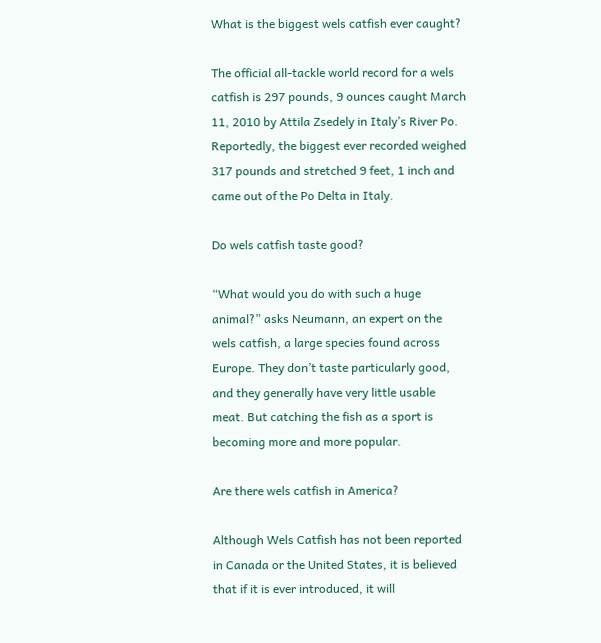What is the biggest wels catfish ever caught?

The official all-tackle world record for a wels catfish is 297 pounds, 9 ounces caught March 11, 2010 by Attila Zsedely in Italy’s River Po. Reportedly, the biggest ever recorded weighed 317 pounds and stretched 9 feet, 1 inch and came out of the Po Delta in Italy.

Do wels catfish taste good?

“What would you do with such a huge animal?” asks Neumann, an expert on the wels catfish, a large species found across Europe. They don’t taste particularly good, and they generally have very little usable meat. But catching the fish as a sport is becoming more and more popular.

Are there wels catfish in America?

Although Wels Catfish has not been reported in Canada or the United States, it is believed that if it is ever introduced, it will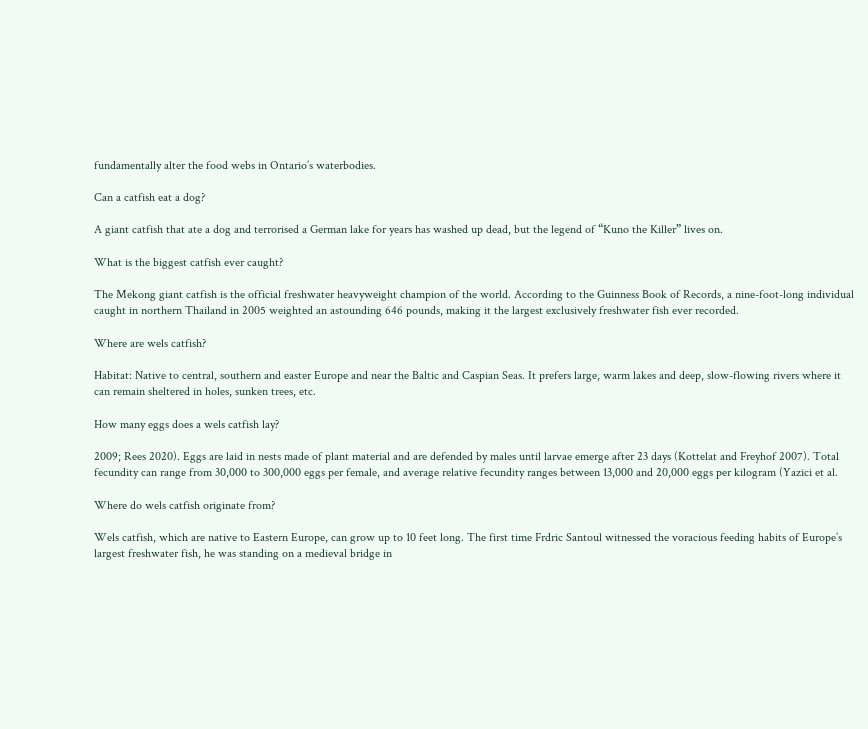fundamentally alter the food webs in Ontario’s waterbodies.

Can a catfish eat a dog?

A giant catfish that ate a dog and terrorised a German lake for years has washed up dead, but the legend of “Kuno the Killer” lives on.

What is the biggest catfish ever caught?

The Mekong giant catfish is the official freshwater heavyweight champion of the world. According to the Guinness Book of Records, a nine-foot-long individual caught in northern Thailand in 2005 weighted an astounding 646 pounds, making it the largest exclusively freshwater fish ever recorded.

Where are wels catfish?

Habitat: Native to central, southern and easter Europe and near the Baltic and Caspian Seas. It prefers large, warm lakes and deep, slow-flowing rivers where it can remain sheltered in holes, sunken trees, etc.

How many eggs does a wels catfish lay?

2009; Rees 2020). Eggs are laid in nests made of plant material and are defended by males until larvae emerge after 23 days (Kottelat and Freyhof 2007). Total fecundity can range from 30,000 to 300,000 eggs per female, and average relative fecundity ranges between 13,000 and 20,000 eggs per kilogram (Yazici et al.

Where do wels catfish originate from?

Wels catfish, which are native to Eastern Europe, can grow up to 10 feet long. The first time Frdric Santoul witnessed the voracious feeding habits of Europe’s largest freshwater fish, he was standing on a medieval bridge in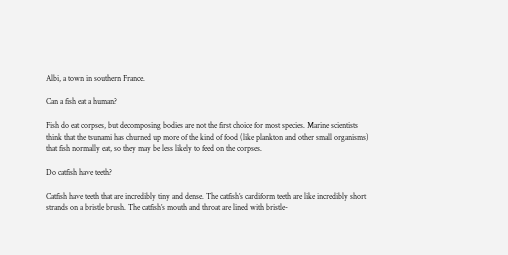Albi, a town in southern France.

Can a fish eat a human?

Fish do eat corpses, but decomposing bodies are not the first choice for most species. Marine scientists think that the tsunami has churned up more of the kind of food (like plankton and other small organisms) that fish normally eat, so they may be less likely to feed on the corpses.

Do catfish have teeth?

Catfish have teeth that are incredibly tiny and dense. The catfish’s cardiform teeth are like incredibly short strands on a bristle brush. The catfish’s mouth and throat are lined with bristle-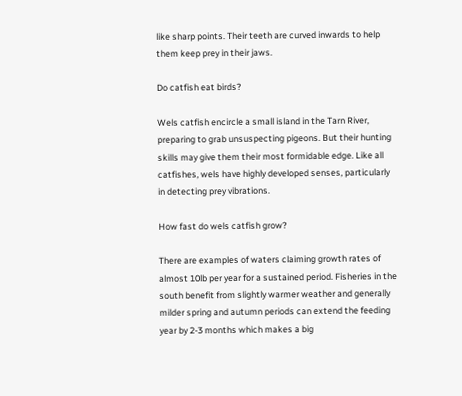like sharp points. Their teeth are curved inwards to help them keep prey in their jaws.

Do catfish eat birds?

Wels catfish encircle a small island in the Tarn River, preparing to grab unsuspecting pigeons. But their hunting skills may give them their most formidable edge. Like all catfishes, wels have highly developed senses, particularly in detecting prey vibrations.

How fast do wels catfish grow?

There are examples of waters claiming growth rates of almost 10lb per year for a sustained period. Fisheries in the south benefit from slightly warmer weather and generally milder spring and autumn periods can extend the feeding year by 2-3 months which makes a big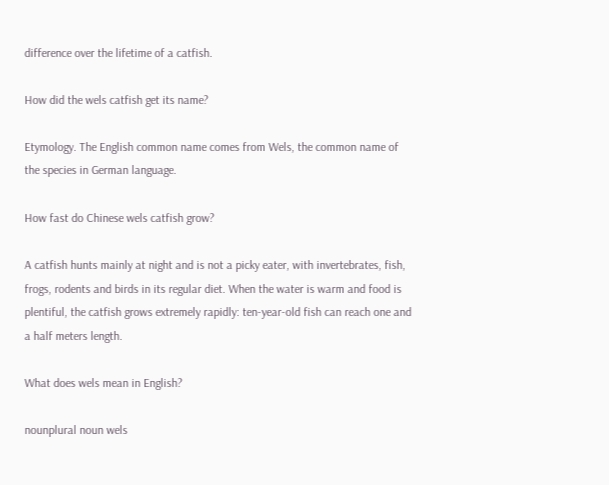difference over the lifetime of a catfish.

How did the wels catfish get its name?

Etymology. The English common name comes from Wels, the common name of the species in German language.

How fast do Chinese wels catfish grow?

A catfish hunts mainly at night and is not a picky eater, with invertebrates, fish, frogs, rodents and birds in its regular diet. When the water is warm and food is plentiful, the catfish grows extremely rapidly: ten-year-old fish can reach one and a half meters length.

What does wels mean in English?

nounplural noun wels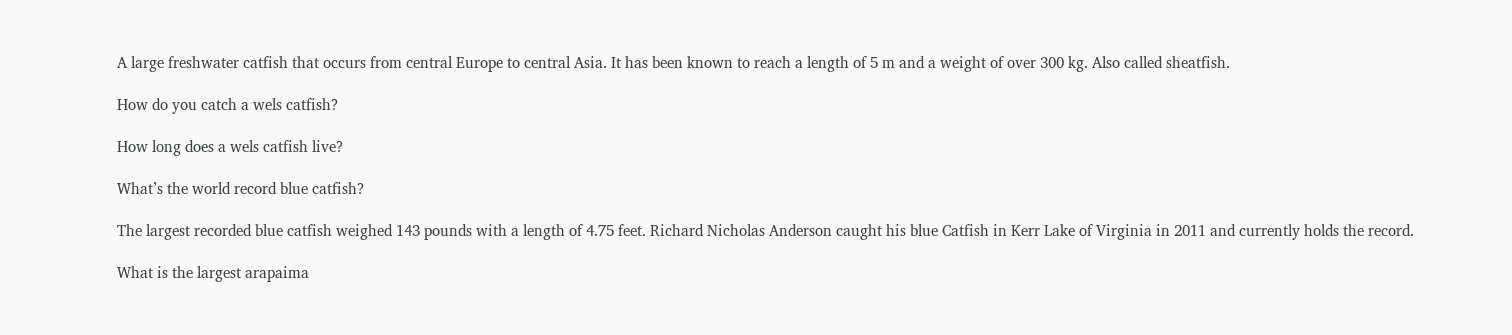A large freshwater catfish that occurs from central Europe to central Asia. It has been known to reach a length of 5 m and a weight of over 300 kg. Also called sheatfish.

How do you catch a wels catfish?

How long does a wels catfish live?

What’s the world record blue catfish?

The largest recorded blue catfish weighed 143 pounds with a length of 4.75 feet. Richard Nicholas Anderson caught his blue Catfish in Kerr Lake of Virginia in 2011 and currently holds the record.

What is the largest arapaima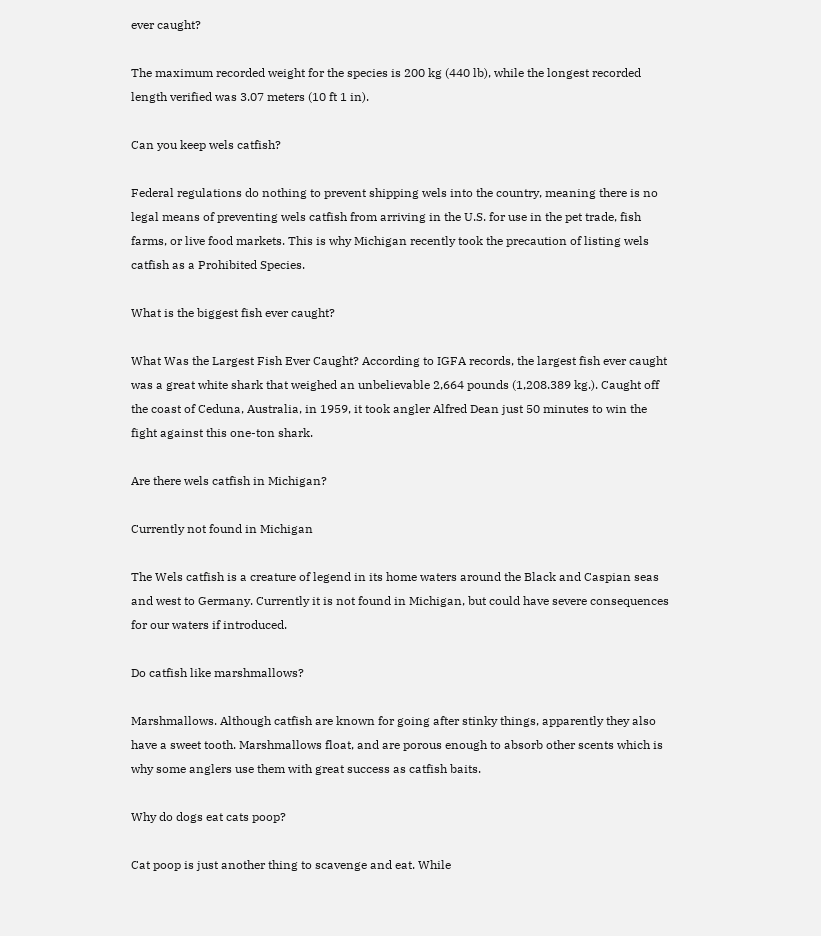ever caught?

The maximum recorded weight for the species is 200 kg (440 lb), while the longest recorded length verified was 3.07 meters (10 ft 1 in).

Can you keep wels catfish?

Federal regulations do nothing to prevent shipping wels into the country, meaning there is no legal means of preventing wels catfish from arriving in the U.S. for use in the pet trade, fish farms, or live food markets. This is why Michigan recently took the precaution of listing wels catfish as a Prohibited Species.

What is the biggest fish ever caught?

What Was the Largest Fish Ever Caught? According to IGFA records, the largest fish ever caught was a great white shark that weighed an unbelievable 2,664 pounds (1,208.389 kg.). Caught off the coast of Ceduna, Australia, in 1959, it took angler Alfred Dean just 50 minutes to win the fight against this one-ton shark.

Are there wels catfish in Michigan?

Currently not found in Michigan

The Wels catfish is a creature of legend in its home waters around the Black and Caspian seas and west to Germany. Currently it is not found in Michigan, but could have severe consequences for our waters if introduced.

Do catfish like marshmallows?

Marshmallows. Although catfish are known for going after stinky things, apparently they also have a sweet tooth. Marshmallows float, and are porous enough to absorb other scents which is why some anglers use them with great success as catfish baits.

Why do dogs eat cats poop?

Cat poop is just another thing to scavenge and eat. While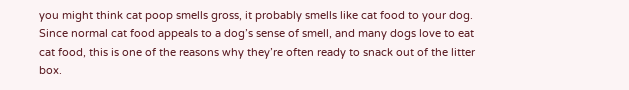you might think cat poop smells gross, it probably smells like cat food to your dog. Since normal cat food appeals to a dog’s sense of smell, and many dogs love to eat cat food, this is one of the reasons why they’re often ready to snack out of the litter box.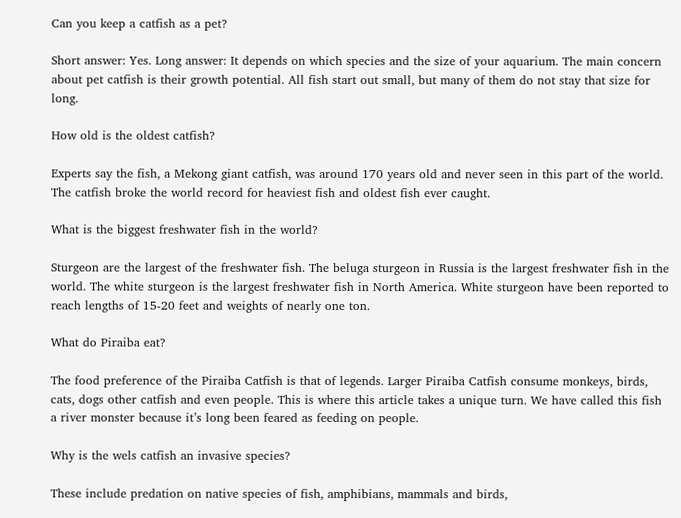Can you keep a catfish as a pet?

Short answer: Yes. Long answer: It depends on which species and the size of your aquarium. The main concern about pet catfish is their growth potential. All fish start out small, but many of them do not stay that size for long.

How old is the oldest catfish?

Experts say the fish, a Mekong giant catfish, was around 170 years old and never seen in this part of the world. The catfish broke the world record for heaviest fish and oldest fish ever caught.

What is the biggest freshwater fish in the world?

Sturgeon are the largest of the freshwater fish. The beluga sturgeon in Russia is the largest freshwater fish in the world. The white sturgeon is the largest freshwater fish in North America. White sturgeon have been reported to reach lengths of 15-20 feet and weights of nearly one ton.

What do Piraiba eat?

The food preference of the Piraiba Catfish is that of legends. Larger Piraiba Catfish consume monkeys, birds, cats, dogs other catfish and even people. This is where this article takes a unique turn. We have called this fish a river monster because it’s long been feared as feeding on people.

Why is the wels catfish an invasive species?

These include predation on native species of fish, amphibians, mammals and birds,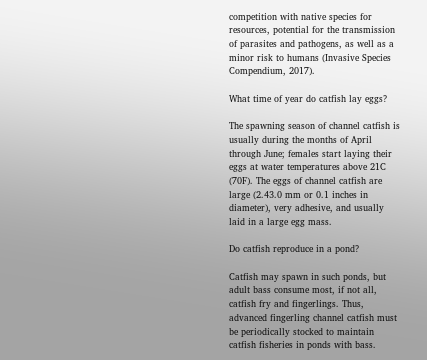competition with native species for resources, potential for the transmission of parasites and pathogens, as well as a minor risk to humans (Invasive Species Compendium, 2017).

What time of year do catfish lay eggs?

The spawning season of channel catfish is usually during the months of April through June; females start laying their eggs at water temperatures above 21C (70F). The eggs of channel catfish are large (2.43.0 mm or 0.1 inches in diameter), very adhesive, and usually laid in a large egg mass.

Do catfish reproduce in a pond?

Catfish may spawn in such ponds, but adult bass consume most, if not all, catfish fry and fingerlings. Thus, advanced fingerling channel catfish must be periodically stocked to maintain catfish fisheries in ponds with bass.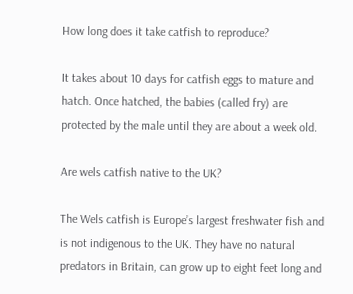How long does it take catfish to reproduce?

It takes about 10 days for catfish eggs to mature and hatch. Once hatched, the babies (called fry) are protected by the male until they are about a week old.

Are wels catfish native to the UK?

The Wels catfish is Europe’s largest freshwater fish and is not indigenous to the UK. They have no natural predators in Britain, can grow up to eight feet long and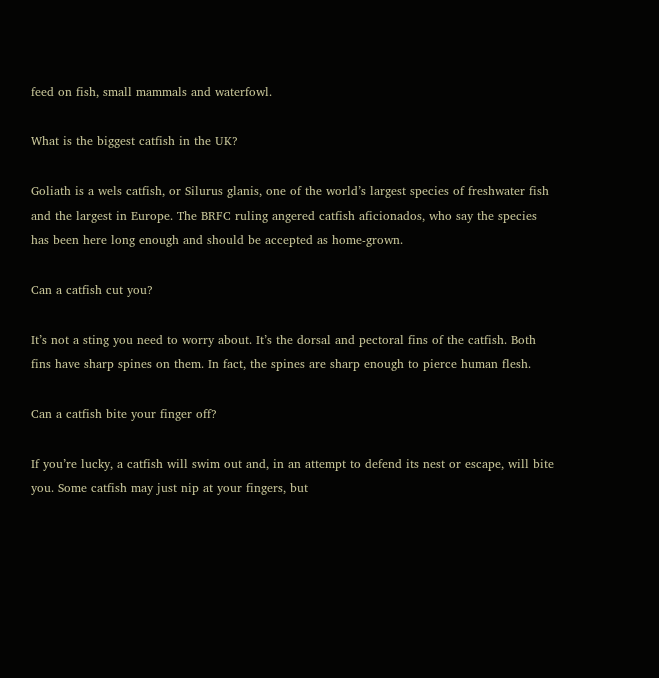feed on fish, small mammals and waterfowl.

What is the biggest catfish in the UK?

Goliath is a wels catfish, or Silurus glanis, one of the world’s largest species of freshwater fish and the largest in Europe. The BRFC ruling angered catfish aficionados, who say the species has been here long enough and should be accepted as home-grown.

Can a catfish cut you?

It’s not a sting you need to worry about. It’s the dorsal and pectoral fins of the catfish. Both fins have sharp spines on them. In fact, the spines are sharp enough to pierce human flesh.

Can a catfish bite your finger off?

If you’re lucky, a catfish will swim out and, in an attempt to defend its nest or escape, will bite you. Some catfish may just nip at your fingers, but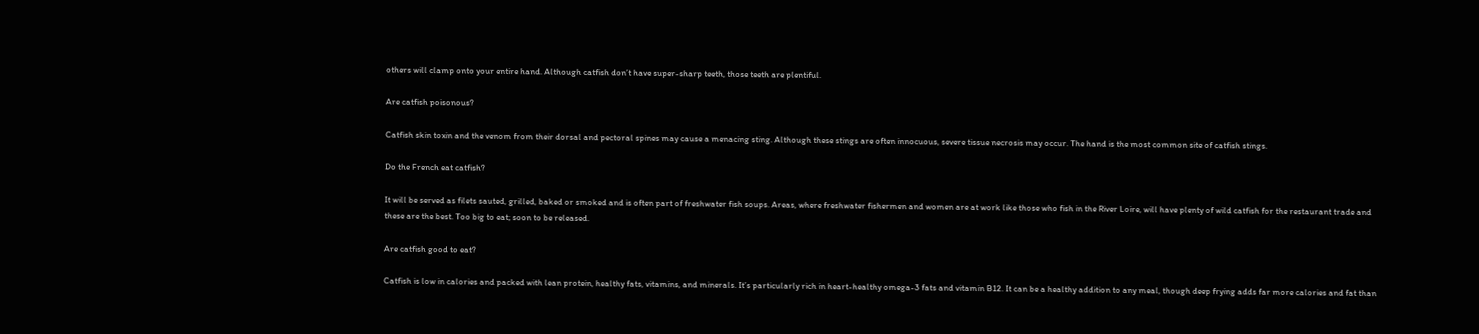others will clamp onto your entire hand. Although catfish don’t have super-sharp teeth, those teeth are plentiful.

Are catfish poisonous?

Catfish skin toxin and the venom from their dorsal and pectoral spines may cause a menacing sting. Although these stings are often innocuous, severe tissue necrosis may occur. The hand is the most common site of catfish stings.

Do the French eat catfish?

It will be served as filets sauted, grilled, baked or smoked and is often part of freshwater fish soups. Areas, where freshwater fishermen and women are at work like those who fish in the River Loire, will have plenty of wild catfish for the restaurant trade and these are the best. Too big to eat; soon to be released.

Are catfish good to eat?

Catfish is low in calories and packed with lean protein, healthy fats, vitamins, and minerals. It’s particularly rich in heart-healthy omega-3 fats and vitamin B12. It can be a healthy addition to any meal, though deep frying adds far more calories and fat than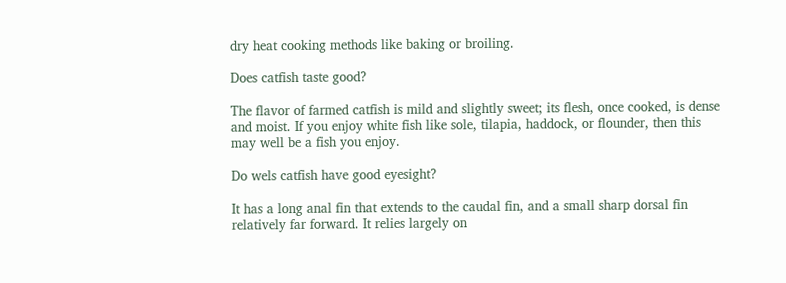dry heat cooking methods like baking or broiling.

Does catfish taste good?

The flavor of farmed catfish is mild and slightly sweet; its flesh, once cooked, is dense and moist. If you enjoy white fish like sole, tilapia, haddock, or flounder, then this may well be a fish you enjoy.

Do wels catfish have good eyesight?

It has a long anal fin that extends to the caudal fin, and a small sharp dorsal fin relatively far forward. It relies largely on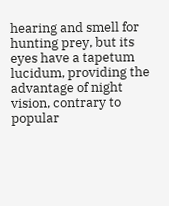hearing and smell for hunting prey, but its eyes have a tapetum lucidum, providing the advantage of night vision, contrary to popular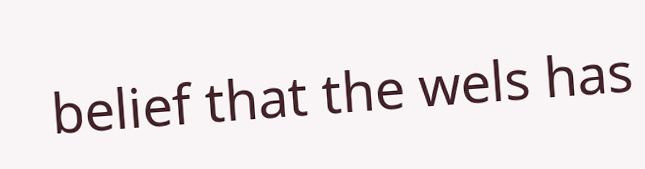belief that the wels has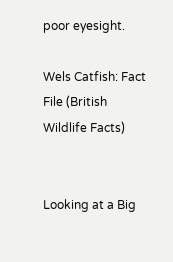poor eyesight.

Wels Catfish: Fact File (British Wildlife Facts)


Looking at a Big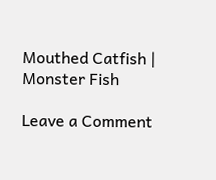Mouthed Catfish | Monster Fish

Leave a Comment